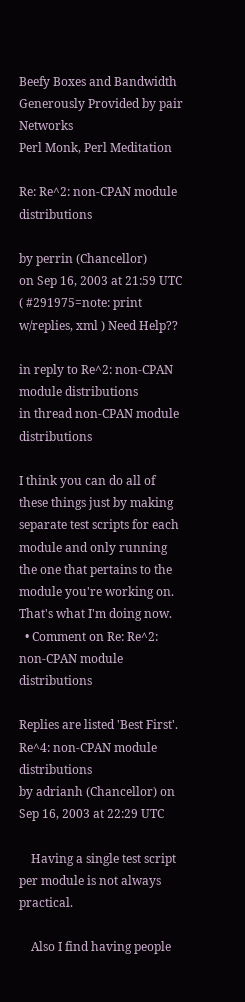Beefy Boxes and Bandwidth Generously Provided by pair Networks
Perl Monk, Perl Meditation

Re: Re^2: non-CPAN module distributions

by perrin (Chancellor)
on Sep 16, 2003 at 21:59 UTC ( #291975=note: print w/replies, xml ) Need Help??

in reply to Re^2: non-CPAN module distributions
in thread non-CPAN module distributions

I think you can do all of these things just by making separate test scripts for each module and only running the one that pertains to the module you're working on. That's what I'm doing now.
  • Comment on Re: Re^2: non-CPAN module distributions

Replies are listed 'Best First'.
Re^4: non-CPAN module distributions
by adrianh (Chancellor) on Sep 16, 2003 at 22:29 UTC

    Having a single test script per module is not always practical.

    Also I find having people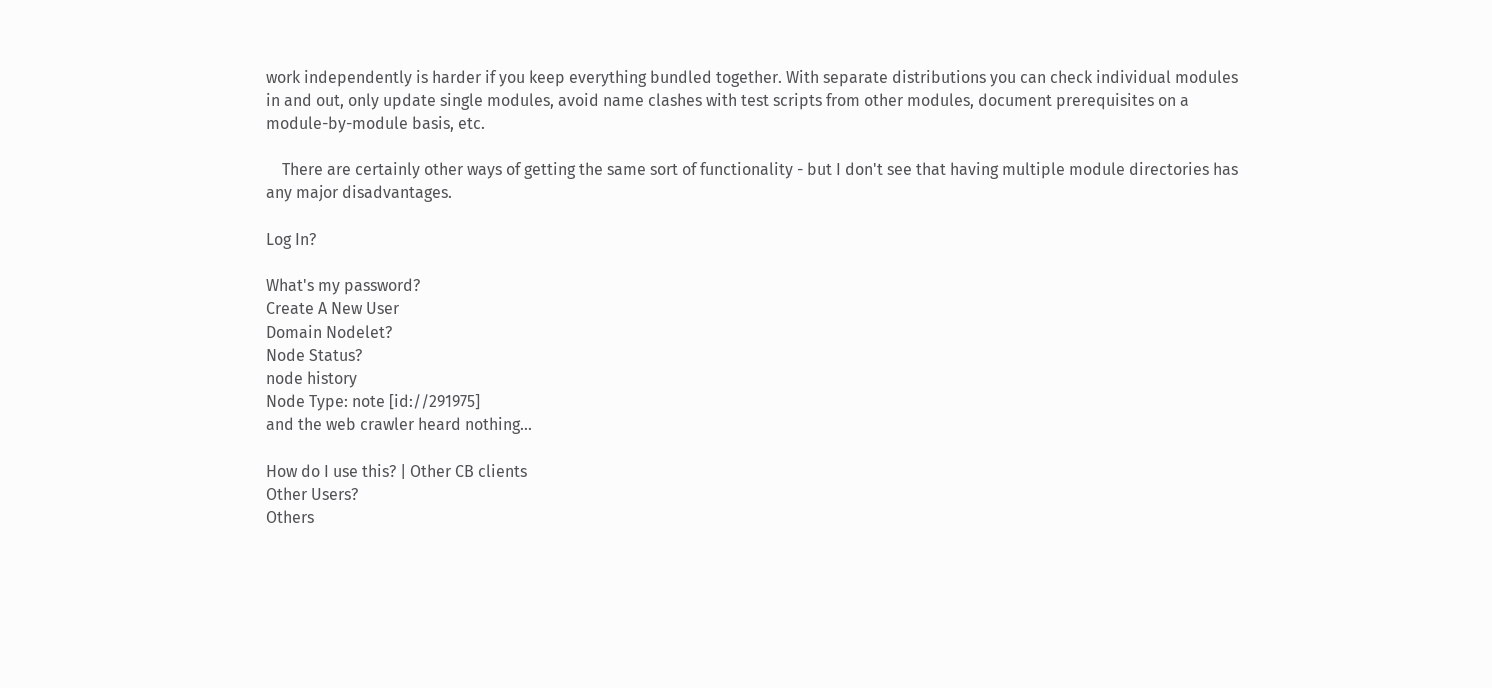work independently is harder if you keep everything bundled together. With separate distributions you can check individual modules in and out, only update single modules, avoid name clashes with test scripts from other modules, document prerequisites on a module-by-module basis, etc.

    There are certainly other ways of getting the same sort of functionality - but I don't see that having multiple module directories has any major disadvantages.

Log In?

What's my password?
Create A New User
Domain Nodelet?
Node Status?
node history
Node Type: note [id://291975]
and the web crawler heard nothing...

How do I use this? | Other CB clients
Other Users?
Others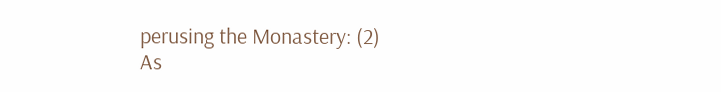perusing the Monastery: (2)
As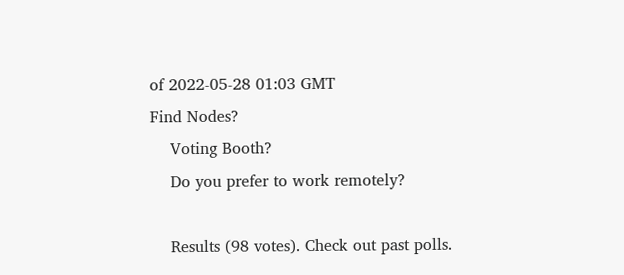of 2022-05-28 01:03 GMT
Find Nodes?
    Voting Booth?
    Do you prefer to work remotely?

    Results (98 votes). Check out past polls.